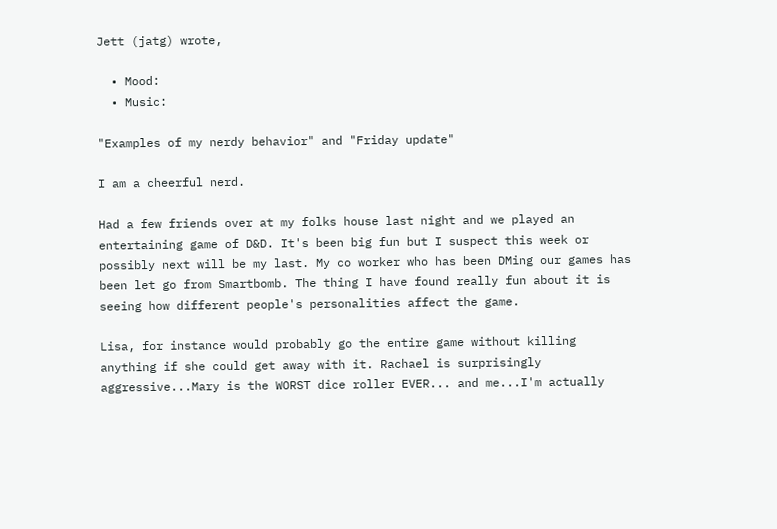Jett (jatg) wrote,

  • Mood:
  • Music:

"Examples of my nerdy behavior" and "Friday update"

I am a cheerful nerd.

Had a few friends over at my folks house last night and we played an entertaining game of D&D. It's been big fun but I suspect this week or possibly next will be my last. My co worker who has been DMing our games has been let go from Smartbomb. The thing I have found really fun about it is seeing how different people's personalities affect the game.

Lisa, for instance would probably go the entire game without killing anything if she could get away with it. Rachael is surprisingly aggressive...Mary is the WORST dice roller EVER... and me...I'm actually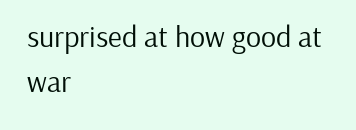surprised at how good at war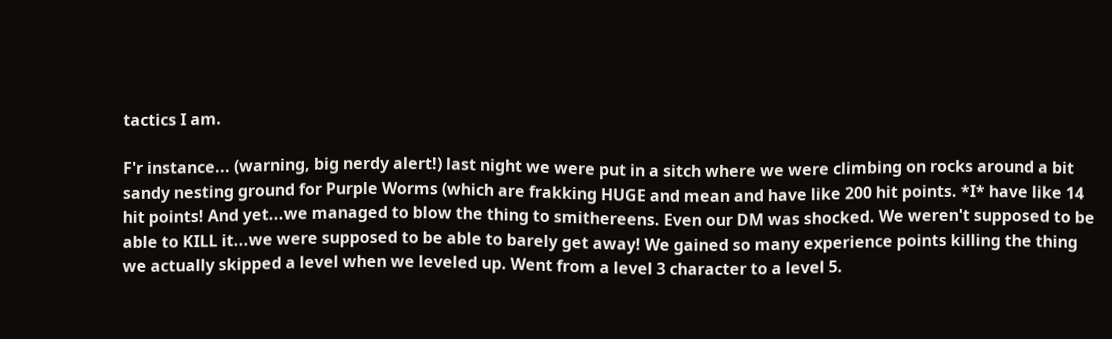tactics I am.

F'r instance... (warning, big nerdy alert!) last night we were put in a sitch where we were climbing on rocks around a bit sandy nesting ground for Purple Worms (which are frakking HUGE and mean and have like 200 hit points. *I* have like 14 hit points! And yet...we managed to blow the thing to smithereens. Even our DM was shocked. We weren't supposed to be able to KILL it...we were supposed to be able to barely get away! We gained so many experience points killing the thing we actually skipped a level when we leveled up. Went from a level 3 character to a level 5.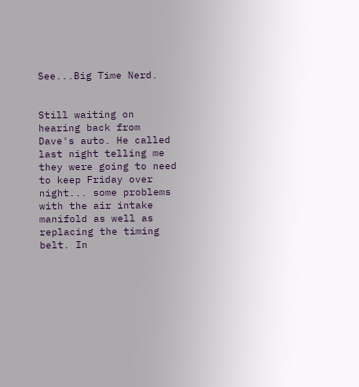See...Big Time Nerd.


Still waiting on hearing back from Dave's auto. He called last night telling me they were going to need to keep Friday over night... some problems with the air intake manifold as well as replacing the timing belt. In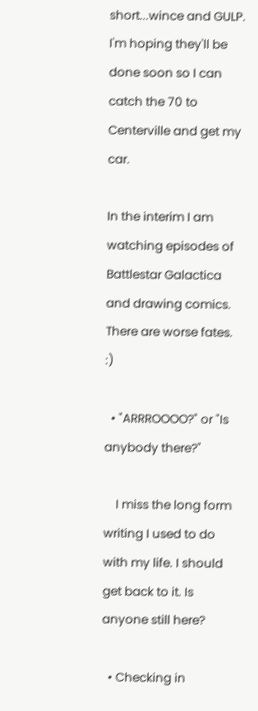short...wince and GULP. I'm hoping they'll be done soon so I can catch the 70 to Centerville and get my car.

In the interim I am watching episodes of Battlestar Galactica and drawing comics. There are worse fates. :)

  • "ARRROOOO?" or "Is anybody there?"

    I miss the long form writing I used to do with my life. I should get back to it. Is anyone still here?

  • Checking in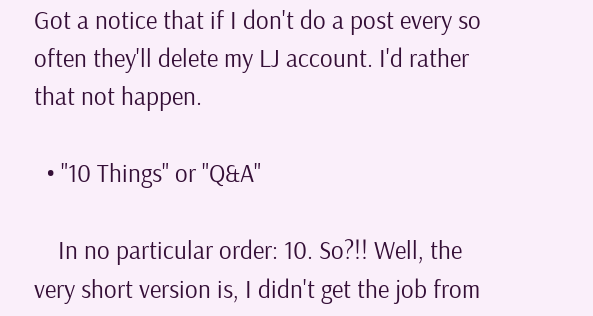Got a notice that if I don't do a post every so often they'll delete my LJ account. I'd rather that not happen.

  • "10 Things" or "Q&A"

    In no particular order: 10. So?!! Well, the very short version is, I didn't get the job from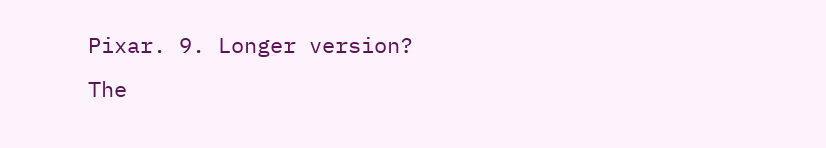Pixar. 9. Longer version? The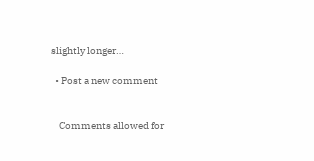slightly longer…

  • Post a new comment


    Comments allowed for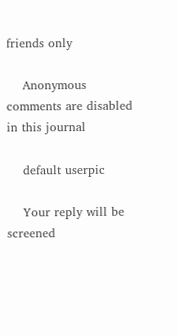friends only

    Anonymous comments are disabled in this journal

    default userpic

    Your reply will be screened